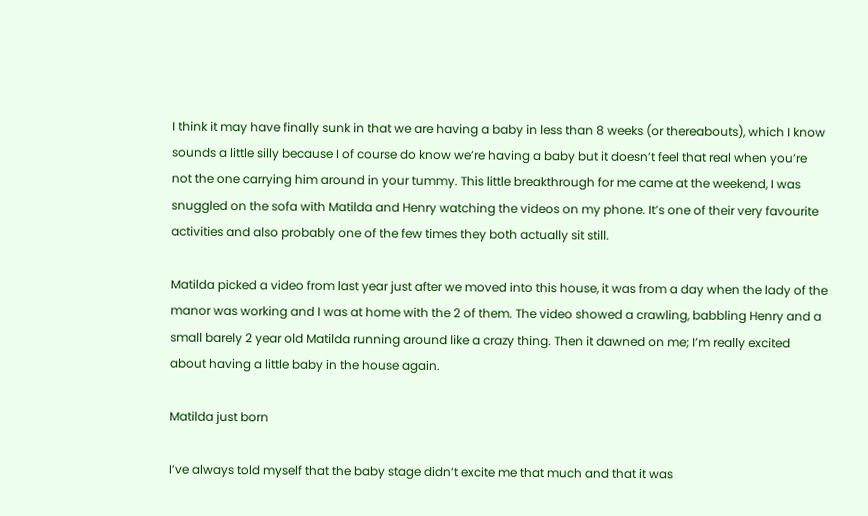I think it may have finally sunk in that we are having a baby in less than 8 weeks (or thereabouts), which I know sounds a little silly because I of course do know we’re having a baby but it doesn’t feel that real when you’re not the one carrying him around in your tummy. This little breakthrough for me came at the weekend, I was snuggled on the sofa with Matilda and Henry watching the videos on my phone. It’s one of their very favourite activities and also probably one of the few times they both actually sit still.

Matilda picked a video from last year just after we moved into this house, it was from a day when the lady of the manor was working and I was at home with the 2 of them. The video showed a crawling, babbling Henry and a small barely 2 year old Matilda running around like a crazy thing. Then it dawned on me; I’m really excited about having a little baby in the house again.

Matilda just born

I’ve always told myself that the baby stage didn’t excite me that much and that it was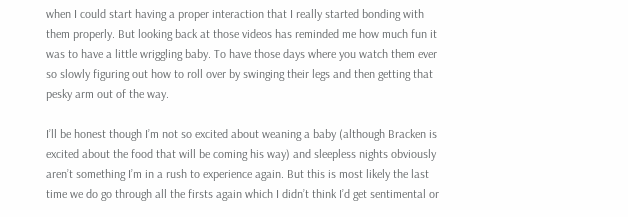when I could start having a proper interaction that I really started bonding with them properly. But looking back at those videos has reminded me how much fun it was to have a little wriggling baby. To have those days where you watch them ever so slowly figuring out how to roll over by swinging their legs and then getting that pesky arm out of the way.

I’ll be honest though I’m not so excited about weaning a baby (although Bracken is excited about the food that will be coming his way) and sleepless nights obviously aren’t something I’m in a rush to experience again. But this is most likely the last time we do go through all the firsts again which I didn’t think I’d get sentimental or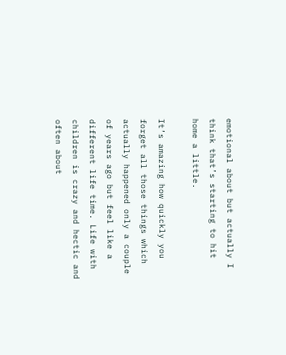emotional about but actually I think that’s starting to hit home a little.

It’s amazing how quickly you forget all those things which actually happened only a couple of years ago but feel like a different life time. Life with children is crazy and hectic and often about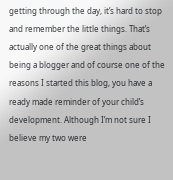getting through the day, it’s hard to stop and remember the little things. That’s actually one of the great things about being a blogger and of course one of the reasons I started this blog, you have a ready made reminder of your child’s development. Although I’m not sure I believe my two were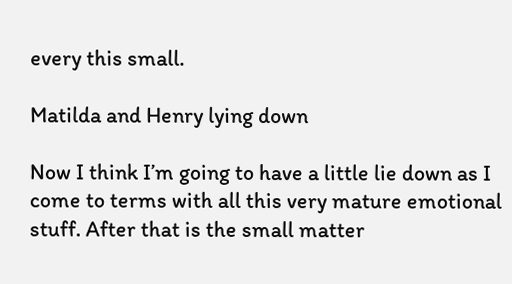every this small.

Matilda and Henry lying down

Now I think I’m going to have a little lie down as I come to terms with all this very mature emotional stuff. After that is the small matter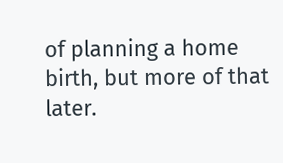of planning a home birth, but more of that later.